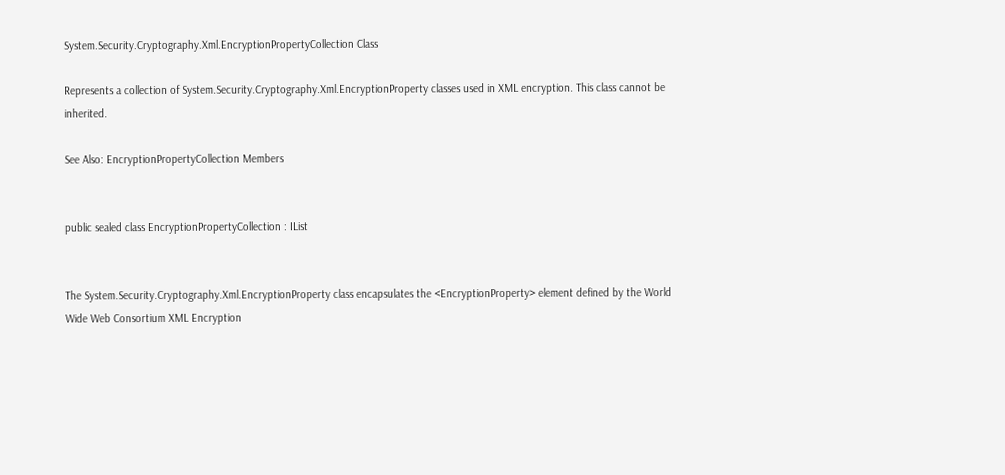System.Security.Cryptography.Xml.EncryptionPropertyCollection Class

Represents a collection of System.Security.Cryptography.Xml.EncryptionProperty classes used in XML encryption. This class cannot be inherited.

See Also: EncryptionPropertyCollection Members


public sealed class EncryptionPropertyCollection : IList


The System.Security.Cryptography.Xml.EncryptionProperty class encapsulates the <EncryptionProperty> element defined by the World Wide Web Consortium XML Encryption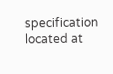specification located at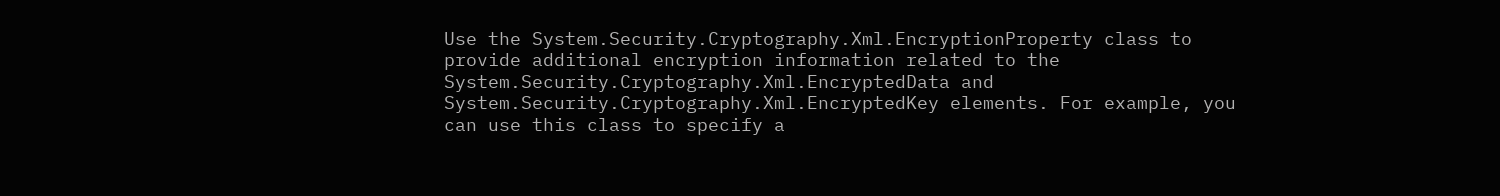Use the System.Security.Cryptography.Xml.EncryptionProperty class to provide additional encryption information related to the System.Security.Cryptography.Xml.EncryptedData and System.Security.Cryptography.Xml.EncryptedKey elements. For example, you can use this class to specify a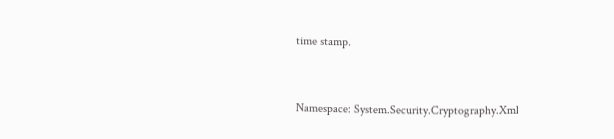time stamp.


Namespace: System.Security.Cryptography.Xml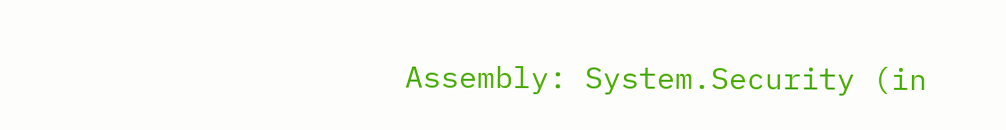Assembly: System.Security (in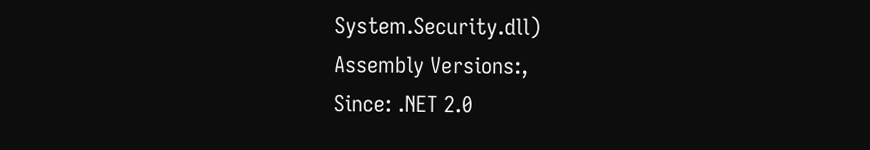System.Security.dll)
Assembly Versions:,
Since: .NET 2.0